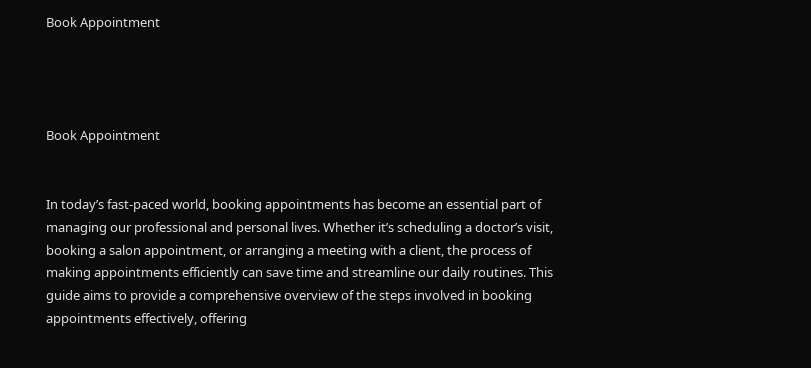Book Appointment




Book Appointment


In today’s fast-paced world, booking appointments has become an essential part of managing our professional and personal lives. Whether it’s scheduling a doctor’s visit, booking a salon appointment, or arranging a meeting with a client, the process of making appointments efficiently can save time and streamline our daily routines. This guide aims to provide a comprehensive overview of the steps involved in booking appointments effectively, offering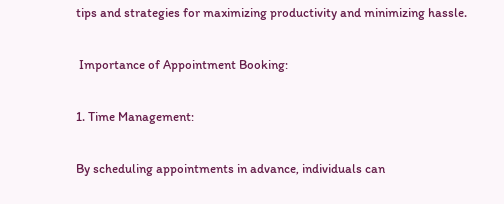tips and strategies for maximizing productivity and minimizing hassle.

 Importance of Appointment Booking:

1. Time Management:

By scheduling appointments in advance, individuals can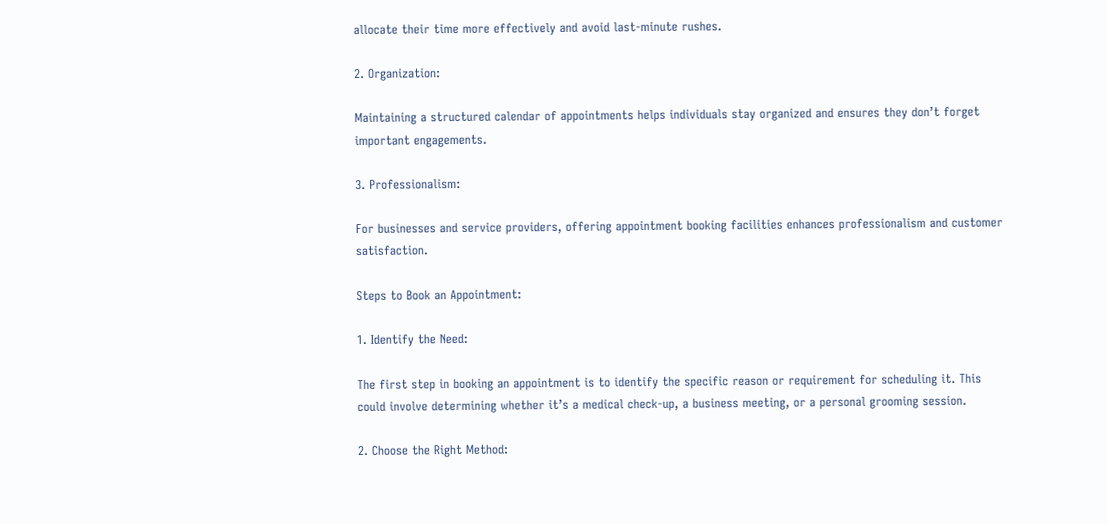allocate their time more effectively and avoid last-minute rushes.

2. Organization:

Maintaining a structured calendar of appointments helps individuals stay organized and ensures they don’t forget important engagements.

3. Professionalism:

For businesses and service providers, offering appointment booking facilities enhances professionalism and customer satisfaction.

Steps to Book an Appointment:

1. Identify the Need:

The first step in booking an appointment is to identify the specific reason or requirement for scheduling it. This could involve determining whether it’s a medical check-up, a business meeting, or a personal grooming session.

2. Choose the Right Method: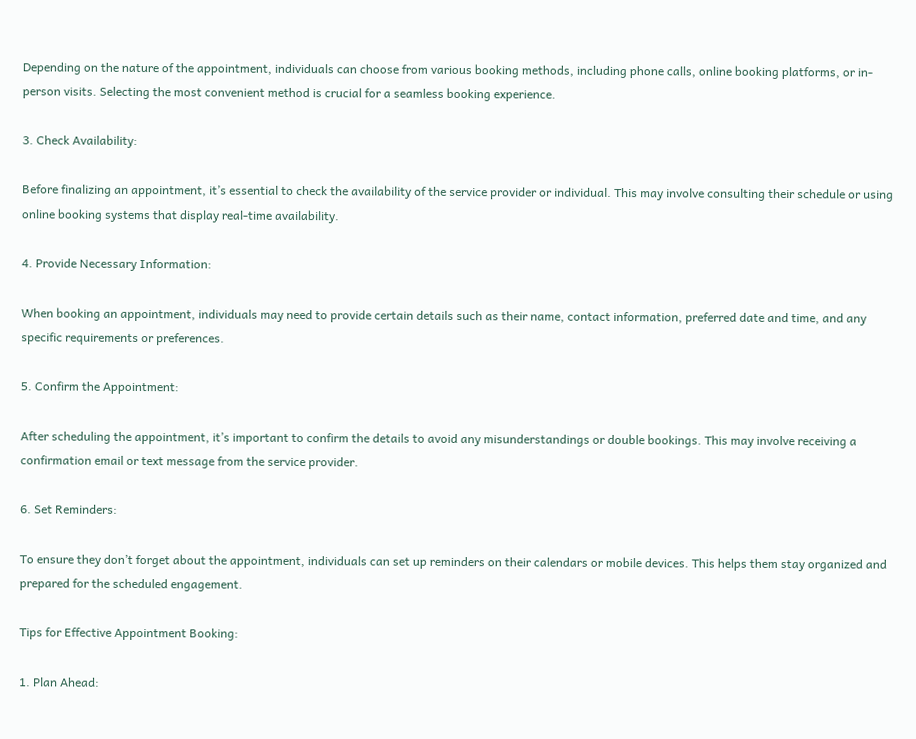Depending on the nature of the appointment, individuals can choose from various booking methods, including phone calls, online booking platforms, or in-person visits. Selecting the most convenient method is crucial for a seamless booking experience.

3. Check Availability:

Before finalizing an appointment, it’s essential to check the availability of the service provider or individual. This may involve consulting their schedule or using online booking systems that display real-time availability.

4. Provide Necessary Information:

When booking an appointment, individuals may need to provide certain details such as their name, contact information, preferred date and time, and any specific requirements or preferences.

5. Confirm the Appointment:

After scheduling the appointment, it’s important to confirm the details to avoid any misunderstandings or double bookings. This may involve receiving a confirmation email or text message from the service provider.

6. Set Reminders:

To ensure they don’t forget about the appointment, individuals can set up reminders on their calendars or mobile devices. This helps them stay organized and prepared for the scheduled engagement.

Tips for Effective Appointment Booking:

1. Plan Ahead: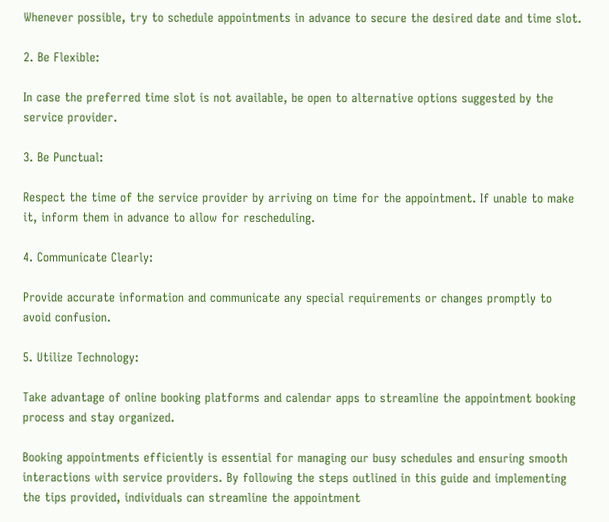Whenever possible, try to schedule appointments in advance to secure the desired date and time slot.

2. Be Flexible:

In case the preferred time slot is not available, be open to alternative options suggested by the service provider.

3. Be Punctual:

Respect the time of the service provider by arriving on time for the appointment. If unable to make it, inform them in advance to allow for rescheduling.

4. Communicate Clearly:

Provide accurate information and communicate any special requirements or changes promptly to avoid confusion.

5. Utilize Technology:

Take advantage of online booking platforms and calendar apps to streamline the appointment booking process and stay organized.

Booking appointments efficiently is essential for managing our busy schedules and ensuring smooth interactions with service providers. By following the steps outlined in this guide and implementing the tips provided, individuals can streamline the appointment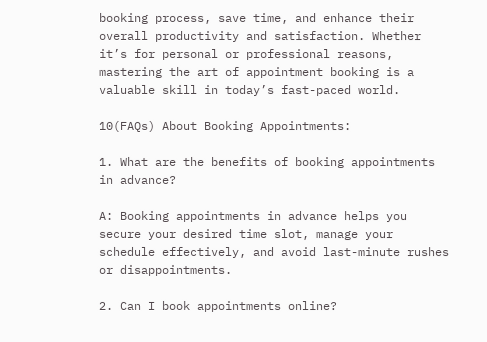booking process, save time, and enhance their overall productivity and satisfaction. Whether it’s for personal or professional reasons, mastering the art of appointment booking is a valuable skill in today’s fast-paced world.

10(FAQs) About Booking Appointments:

1. What are the benefits of booking appointments in advance?

A: Booking appointments in advance helps you secure your desired time slot, manage your schedule effectively, and avoid last-minute rushes or disappointments.

2. Can I book appointments online?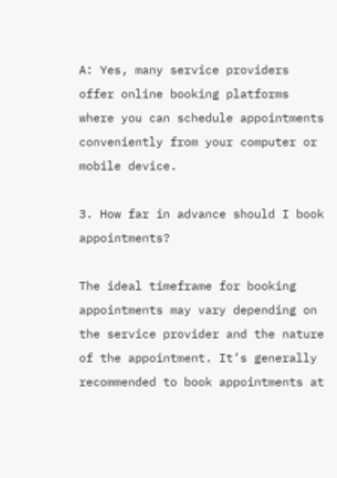A: Yes, many service providers offer online booking platforms where you can schedule appointments conveniently from your computer or mobile device.

3. How far in advance should I book appointments?

The ideal timeframe for booking appointments may vary depending on the service provider and the nature of the appointment. It’s generally recommended to book appointments at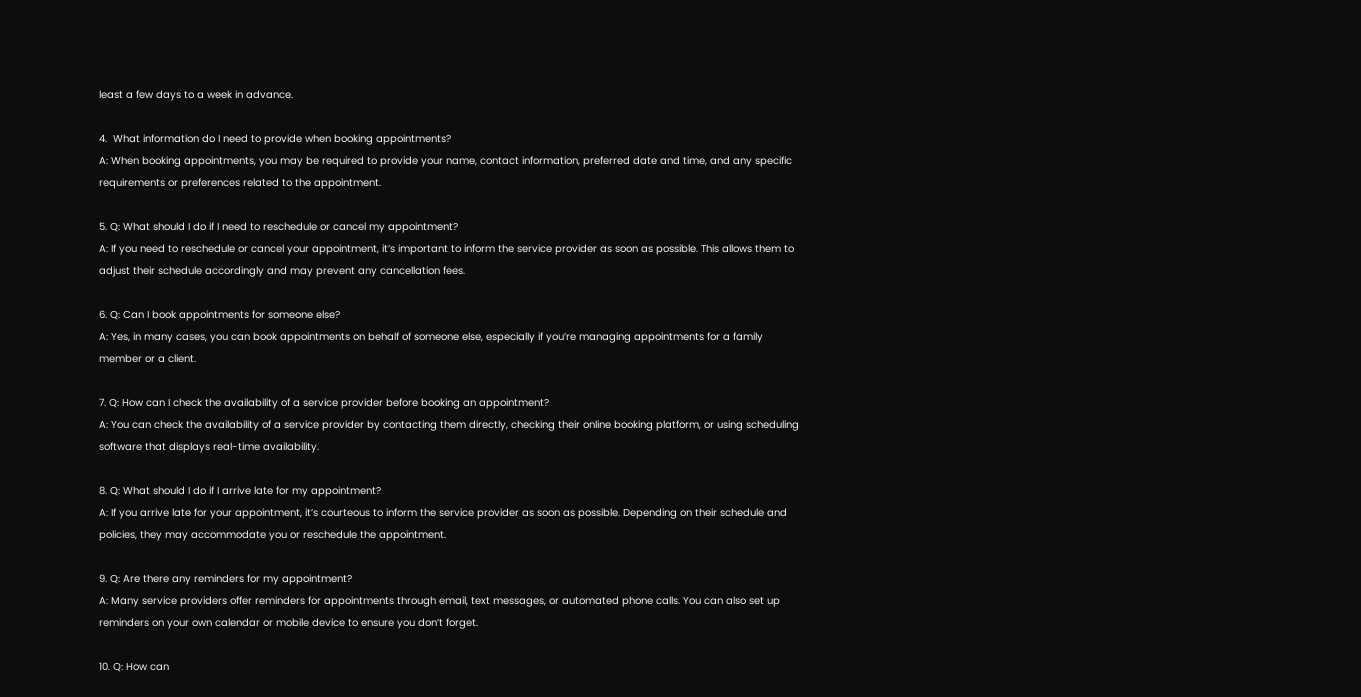least a few days to a week in advance.

4.  What information do I need to provide when booking appointments?
A: When booking appointments, you may be required to provide your name, contact information, preferred date and time, and any specific requirements or preferences related to the appointment.

5. Q: What should I do if I need to reschedule or cancel my appointment?
A: If you need to reschedule or cancel your appointment, it’s important to inform the service provider as soon as possible. This allows them to adjust their schedule accordingly and may prevent any cancellation fees.

6. Q: Can I book appointments for someone else?
A: Yes, in many cases, you can book appointments on behalf of someone else, especially if you’re managing appointments for a family member or a client.

7. Q: How can I check the availability of a service provider before booking an appointment?
A: You can check the availability of a service provider by contacting them directly, checking their online booking platform, or using scheduling software that displays real-time availability.

8. Q: What should I do if I arrive late for my appointment?
A: If you arrive late for your appointment, it’s courteous to inform the service provider as soon as possible. Depending on their schedule and policies, they may accommodate you or reschedule the appointment.

9. Q: Are there any reminders for my appointment?
A: Many service providers offer reminders for appointments through email, text messages, or automated phone calls. You can also set up reminders on your own calendar or mobile device to ensure you don’t forget.

10. Q: How can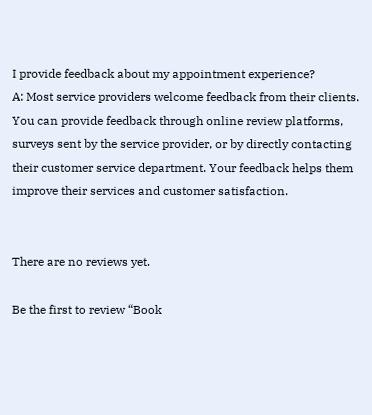I provide feedback about my appointment experience?
A: Most service providers welcome feedback from their clients. You can provide feedback through online review platforms, surveys sent by the service provider, or by directly contacting their customer service department. Your feedback helps them improve their services and customer satisfaction.


There are no reviews yet.

Be the first to review “Book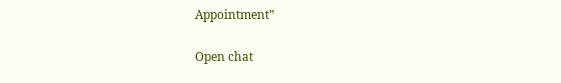Appointment”

Open chat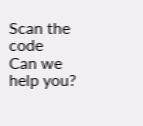Scan the code
Can we help you?